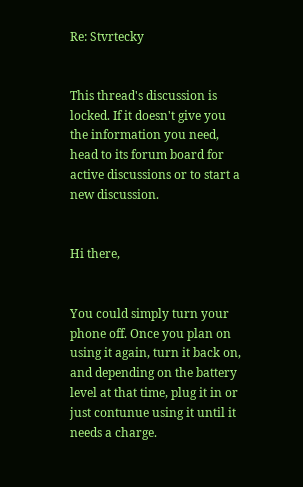Re: Stvrtecky


This thread's discussion is locked. If it doesn't give you the information you need, head to its forum board for active discussions or to start a new discussion.


Hi there,


You could simply turn your phone off. Once you plan on using it again, turn it back on, and depending on the battery level at that time, plug it in or just contunue using it until it needs a charge.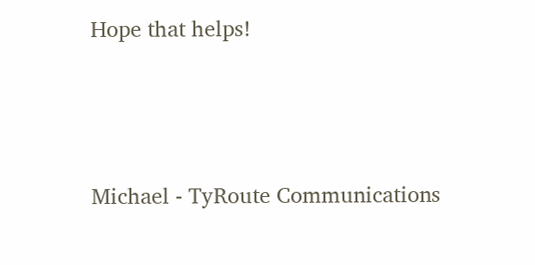Hope that helps!



Michael - TyRoute Communications